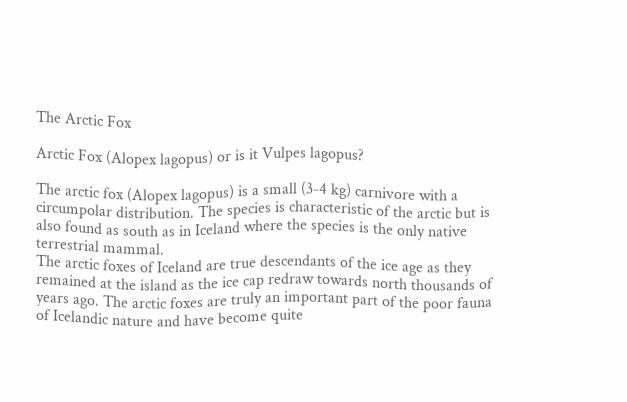The Arctic Fox

Arctic Fox (Alopex lagopus) or is it Vulpes lagopus?

The arctic fox (Alopex lagopus) is a small (3-4 kg) carnivore with a circumpolar distribution. The species is characteristic of the arctic but is also found as south as in Iceland where the species is the only native terrestrial mammal.
The arctic foxes of Iceland are true descendants of the ice age as they remained at the island as the ice cap redraw towards north thousands of years ago. The arctic foxes are truly an important part of the poor fauna of Icelandic nature and have become quite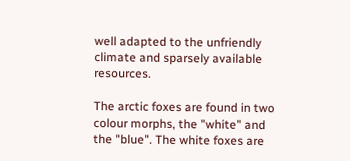well adapted to the unfriendly climate and sparsely available resources.

The arctic foxes are found in two colour morphs, the "white" and the "blue". The white foxes are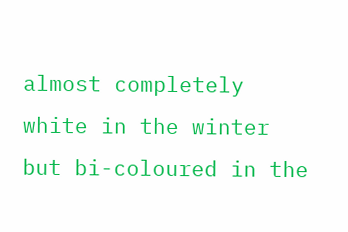almost completely white in the winter but bi-coloured in the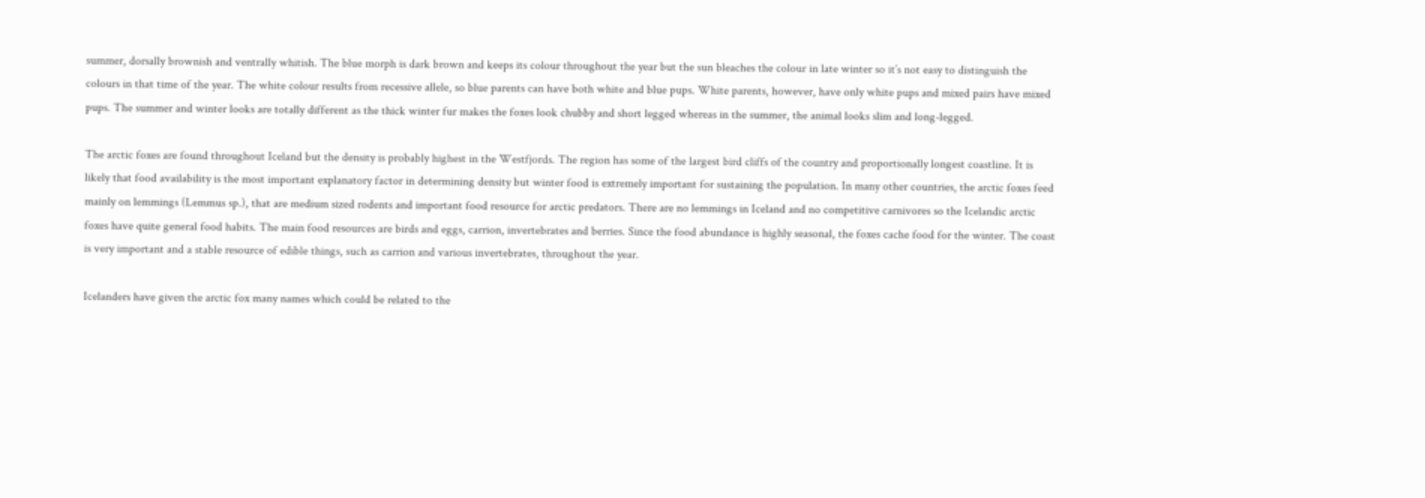summer, dorsally brownish and ventrally whitish. The blue morph is dark brown and keeps its colour throughout the year but the sun bleaches the colour in late winter so it´s not easy to distinguish the colours in that time of the year. The white colour results from recessive allele, so blue parents can have both white and blue pups. White parents, however, have only white pups and mixed pairs have mixed pups. The summer and winter looks are totally different as the thick winter fur makes the foxes look chubby and short legged whereas in the summer, the animal looks slim and long-legged.

The arctic foxes are found throughout Iceland but the density is probably highest in the Westfjords. The region has some of the largest bird cliffs of the country and proportionally longest coastline. It is likely that food availability is the most important explanatory factor in determining density but winter food is extremely important for sustaining the population. In many other countries, the arctic foxes feed mainly on lemmings (Lemmus sp.), that are medium sized rodents and important food resource for arctic predators. There are no lemmings in Iceland and no competitive carnivores so the Icelandic arctic foxes have quite general food habits. The main food resources are birds and eggs, carrion, invertebrates and berries. Since the food abundance is highly seasonal, the foxes cache food for the winter. The coast is very important and a stable resource of edible things, such as carrion and various invertebrates, throughout the year.

Icelanders have given the arctic fox many names which could be related to the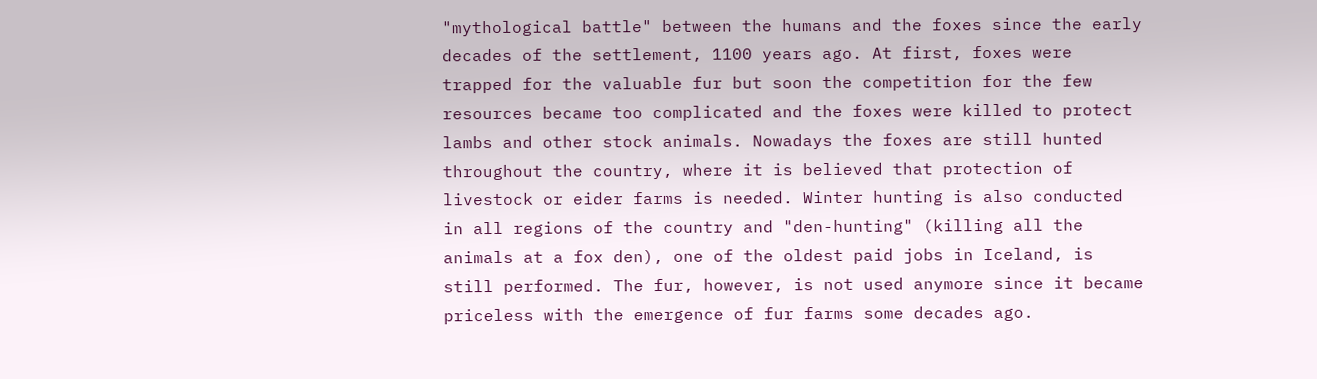"mythological battle" between the humans and the foxes since the early decades of the settlement, 1100 years ago. At first, foxes were trapped for the valuable fur but soon the competition for the few resources became too complicated and the foxes were killed to protect lambs and other stock animals. Nowadays the foxes are still hunted throughout the country, where it is believed that protection of livestock or eider farms is needed. Winter hunting is also conducted in all regions of the country and "den-hunting" (killing all the animals at a fox den), one of the oldest paid jobs in Iceland, is still performed. The fur, however, is not used anymore since it became priceless with the emergence of fur farms some decades ago.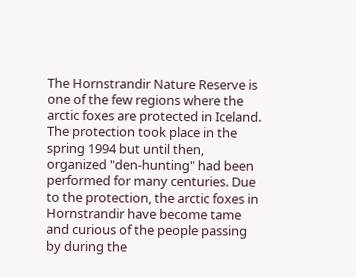The Hornstrandir Nature Reserve is one of the few regions where the arctic foxes are protected in Iceland. The protection took place in the spring 1994 but until then, organized "den-hunting" had been performed for many centuries. Due to the protection, the arctic foxes in Hornstrandir have become tame and curious of the people passing by during the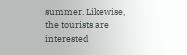summer. Likewise, the tourists are interested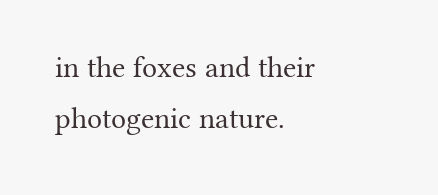in the foxes and their photogenic nature.